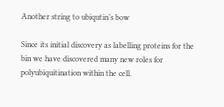Another string to ubiqutin’s bow

Since its initial discovery as labelling proteins for the bin we have discovered many new roles for polyubiquitination within the cell.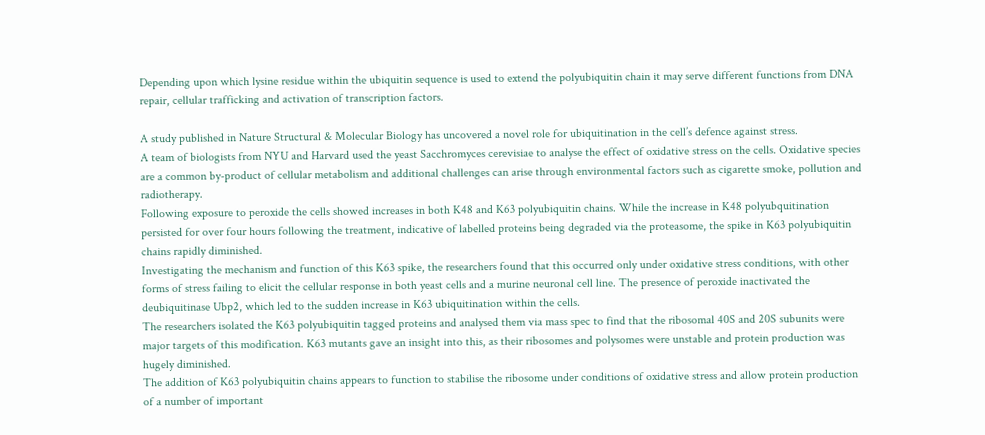Depending upon which lysine residue within the ubiquitin sequence is used to extend the polyubiquitin chain it may serve different functions from DNA repair, cellular trafficking and activation of transcription factors.

A study published in Nature Structural & Molecular Biology has uncovered a novel role for ubiquitination in the cell’s defence against stress.
A team of biologists from NYU and Harvard used the yeast Sacchromyces cerevisiae to analyse the effect of oxidative stress on the cells. Oxidative species are a common by-product of cellular metabolism and additional challenges can arise through environmental factors such as cigarette smoke, pollution and radiotherapy.
Following exposure to peroxide the cells showed increases in both K48 and K63 polyubiquitin chains. While the increase in K48 polyubquitination persisted for over four hours following the treatment, indicative of labelled proteins being degraded via the proteasome, the spike in K63 polyubiquitin chains rapidly diminished.
Investigating the mechanism and function of this K63 spike, the researchers found that this occurred only under oxidative stress conditions, with other forms of stress failing to elicit the cellular response in both yeast cells and a murine neuronal cell line. The presence of peroxide inactivated the deubiquitinase Ubp2, which led to the sudden increase in K63 ubiquitination within the cells.
The researchers isolated the K63 polyubiquitin tagged proteins and analysed them via mass spec to find that the ribosomal 40S and 20S subunits were major targets of this modification. K63 mutants gave an insight into this, as their ribosomes and polysomes were unstable and protein production was hugely diminished.
The addition of K63 polyubiquitin chains appears to function to stabilise the ribosome under conditions of oxidative stress and allow protein production of a number of important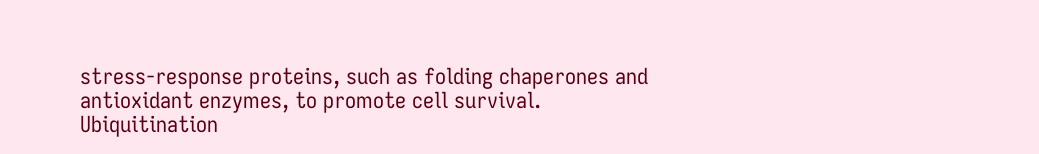stress-response proteins, such as folding chaperones and antioxidant enzymes, to promote cell survival.
Ubiquitination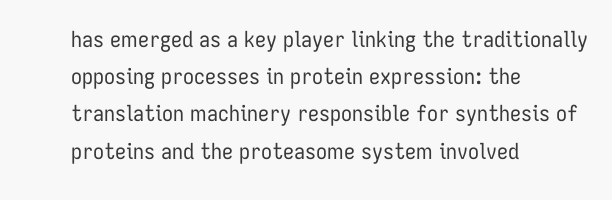has emerged as a key player linking the traditionally opposing processes in protein expression: the translation machinery responsible for synthesis of proteins and the proteasome system involved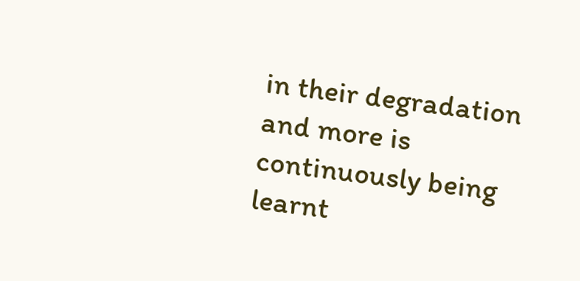in their degradation and more is continuously being learnt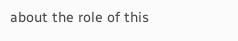about the role of this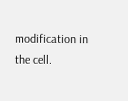modification in the cell.